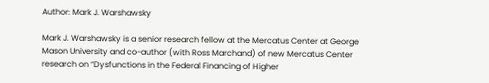Author: Mark J. Warshawsky

Mark J. Warshawsky is a senior research fellow at the Mercatus Center at George Mason University and co-author (with Ross Marchand) of new Mercatus Center research on “Dysfunctions in the Federal Financing of Higher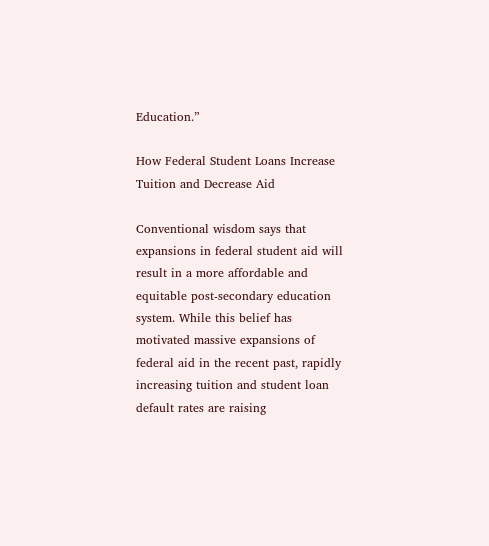Education.”

How Federal Student Loans Increase Tuition and Decrease Aid

Conventional wisdom says that expansions in federal student aid will result in a more affordable and equitable post-secondary education system. While this belief has motivated massive expansions of federal aid in the recent past, rapidly increasing tuition and student loan default rates are raising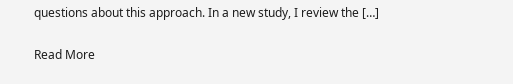questions about this approach. In a new study, I review the […]

Read More